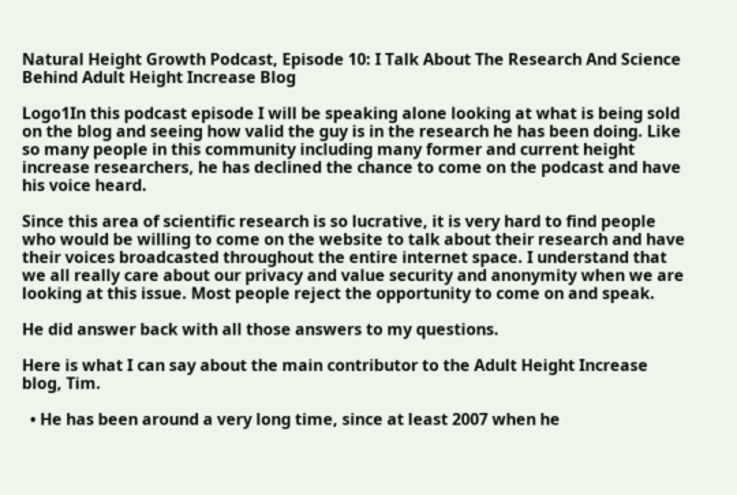Natural Height Growth Podcast, Episode 10: I Talk About The Research And Science Behind Adult Height Increase Blog

Logo1In this podcast episode I will be speaking alone looking at what is being sold on the blog and seeing how valid the guy is in the research he has been doing. Like so many people in this community including many former and current height increase researchers, he has declined the chance to come on the podcast and have his voice heard.

Since this area of scientific research is so lucrative, it is very hard to find people who would be willing to come on the website to talk about their research and have their voices broadcasted throughout the entire internet space. I understand that we all really care about our privacy and value security and anonymity when we are looking at this issue. Most people reject the opportunity to come on and speak.

He did answer back with all those answers to my questions.

Here is what I can say about the main contributor to the Adult Height Increase blog, Tim.

  • He has been around a very long time, since at least 2007 when he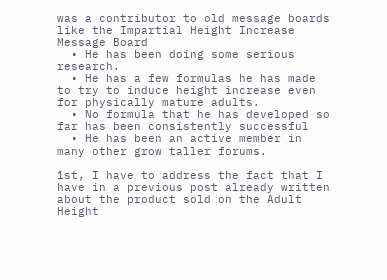was a contributor to old message boards like the Impartial Height Increase Message Board
  • He has been doing some serious research.
  • He has a few formulas he has made to try to induce height increase even for physically mature adults.
  • No formula that he has developed so far has been consistently successful
  • He has been an active member in many other grow taller forums.

1st, I have to address the fact that I have in a previous post already written about the product sold on the Adult Height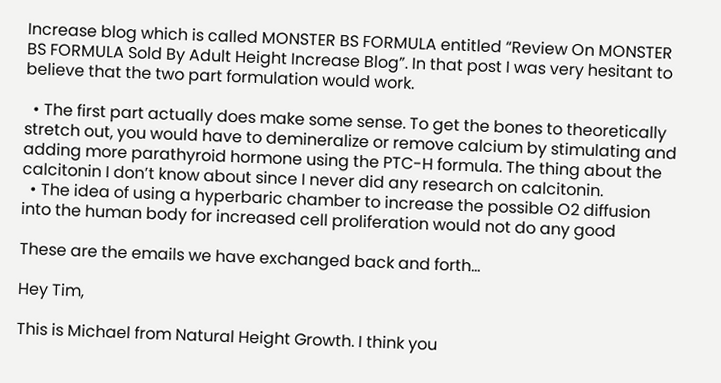Increase blog which is called MONSTER BS FORMULA entitled “Review On MONSTER BS FORMULA Sold By Adult Height Increase Blog”. In that post I was very hesitant to believe that the two part formulation would work.

  • The first part actually does make some sense. To get the bones to theoretically stretch out, you would have to demineralize or remove calcium by stimulating and adding more parathyroid hormone using the PTC-H formula. The thing about the calcitonin I don’t know about since I never did any research on calcitonin.
  • The idea of using a hyperbaric chamber to increase the possible O2 diffusion into the human body for increased cell proliferation would not do any good

These are the emails we have exchanged back and forth…

Hey Tim,

This is Michael from Natural Height Growth. I think you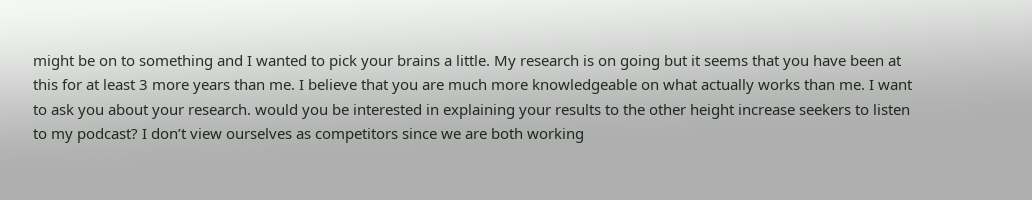might be on to something and I wanted to pick your brains a little. My research is on going but it seems that you have been at this for at least 3 more years than me. I believe that you are much more knowledgeable on what actually works than me. I want to ask you about your research. would you be interested in explaining your results to the other height increase seekers to listen to my podcast? I don’t view ourselves as competitors since we are both working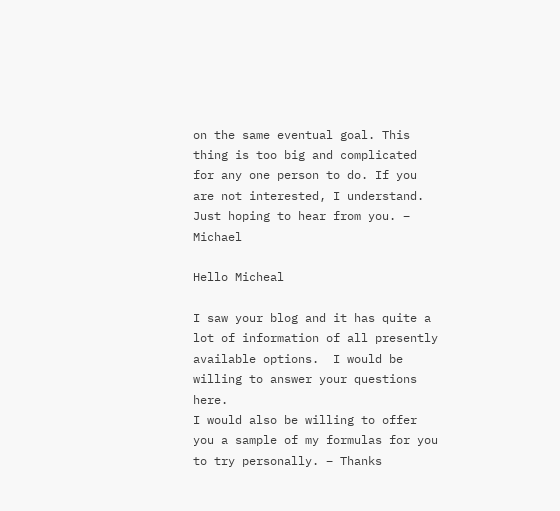on the same eventual goal. This thing is too big and complicated for any one person to do. If you are not interested, I understand. Just hoping to hear from you. – Michael

Hello Micheal

I saw your blog and it has quite a lot of information of all presently
available options.  I would be willing to answer your questions here.
I would also be willing to offer you a sample of my formulas for you
to try personally. – Thanks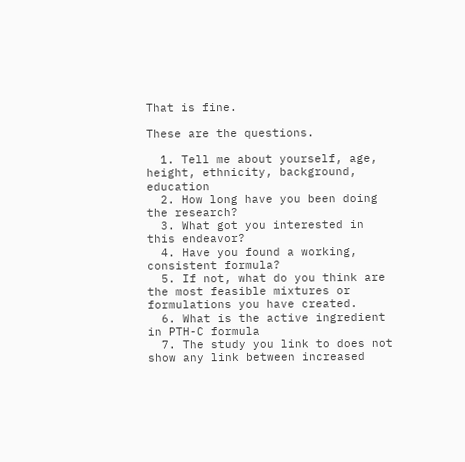That is fine.

These are the questions.

  1. Tell me about yourself, age, height, ethnicity, background, education
  2. How long have you been doing the research?
  3. What got you interested in this endeavor?
  4. Have you found a working, consistent formula?
  5. If not, what do you think are the most feasible mixtures or formulations you have created.
  6. What is the active ingredient in PTH-C formula
  7. The study you link to does not show any link between increased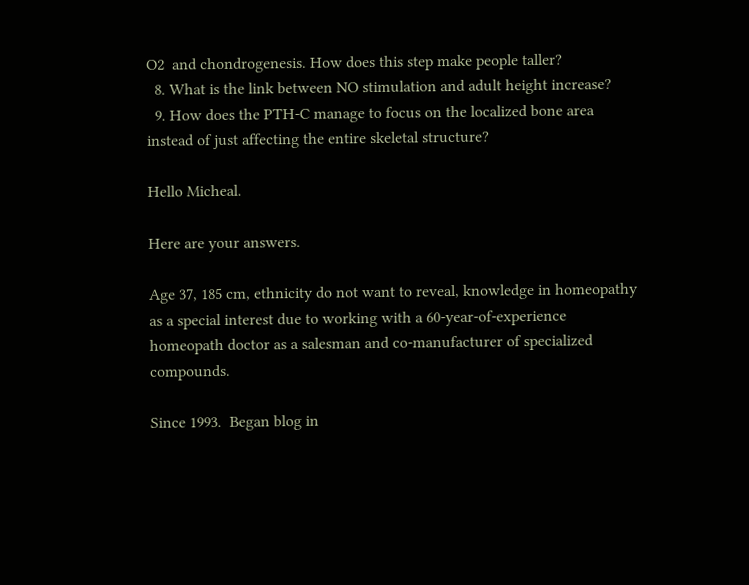O2  and chondrogenesis. How does this step make people taller?
  8. What is the link between NO stimulation and adult height increase?
  9. How does the PTH-C manage to focus on the localized bone area instead of just affecting the entire skeletal structure?

Hello Micheal.

Here are your answers.

Age 37, 185 cm, ethnicity do not want to reveal, knowledge in homeopathy as a special interest due to working with a 60-year-of-experience homeopath doctor as a salesman and co-manufacturer of specialized compounds.

Since 1993.  Began blog in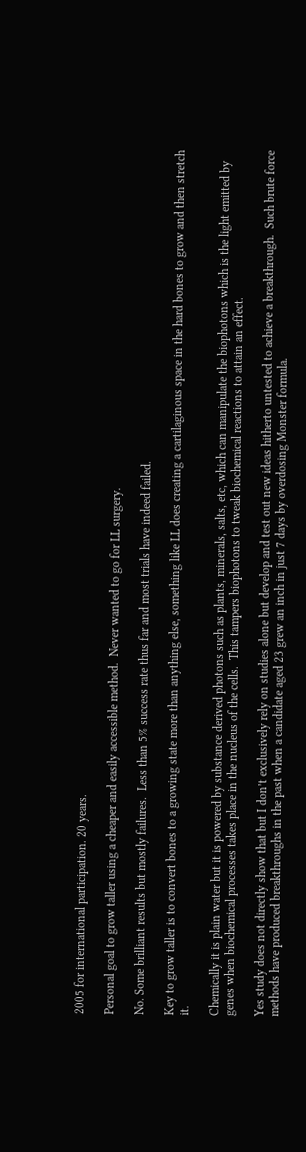2005 for international participation. 20 years.

Personal goal to grow taller using a cheaper and easily accessible method.  Never wanted to go for LL surgery.

No. Some brilliant results but mostly failures.  Less than 5% success rate thus far and most trials have indeed failed.

Key to grow taller is to convert bones to a growing state more than anything else, something like LL does creating a cartilaginous space in the hard bones to grow and then stretch it.

Chemically it is plain water but it is powered by substance derived photons such as plants, minerals, salts, etc, which can manipulate the biophotons which is the light emitted by genes when biochemical processes takes place in the nucleus of the cells.  This tampers biophotons to tweak biochemical reactions to attain an effect.

Yes study does not directly show that but I don’t exclusively rely on studies alone but develop and test out new ideas hitherto untested to achieve a breakthrough.  Such brute force methods have produced breakthroughs in the past when a candidate aged 23 grew an inch in just 7 days by overdosing Monster formula.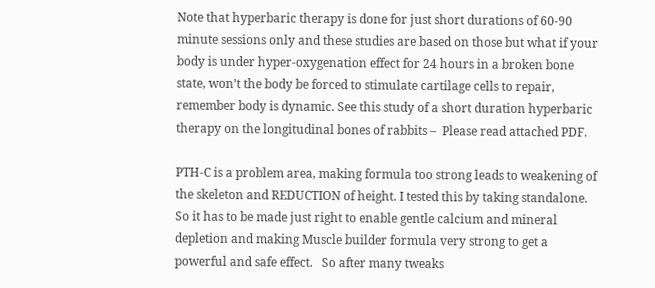Note that hyperbaric therapy is done for just short durations of 60-90 minute sessions only and these studies are based on those but what if your body is under hyper-oxygenation effect for 24 hours in a broken bone state, won’t the body be forced to stimulate cartilage cells to repair, remember body is dynamic. See this study of a short duration hyperbaric therapy on the longitudinal bones of rabbits –  Please read attached PDF.

PTH-C is a problem area, making formula too strong leads to weakening of the skeleton and REDUCTION of height. I tested this by taking standalone.  So it has to be made just right to enable gentle calcium and mineral depletion and making Muscle builder formula very strong to get a powerful and safe effect.   So after many tweaks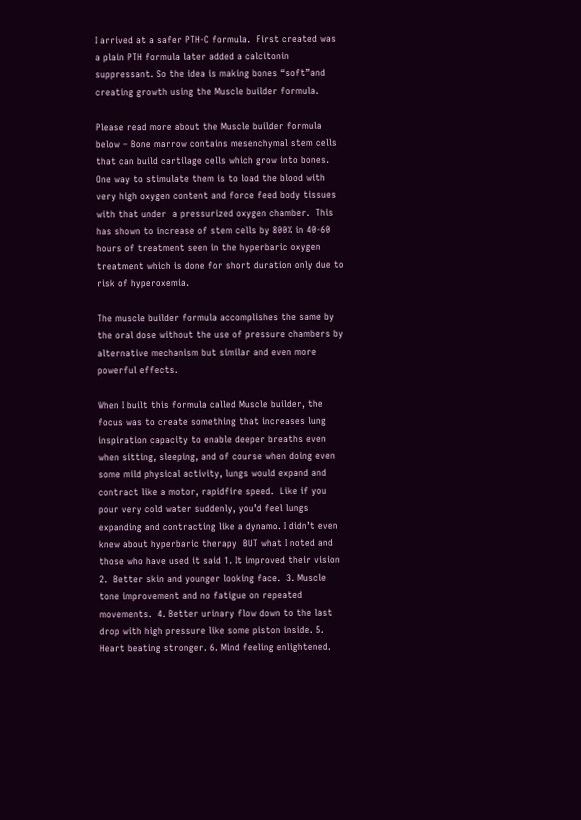I arrived at a safer PTH-C formula.  First created was a plain PTH formula later added a calcitonin suppressant. So the idea is making bones “soft”and creating growth using the Muscle builder formula.

Please read more about the Muscle builder formula below – Bone marrow contains mesenchymal stem cells that can build cartilage cells which grow into bones.  One way to stimulate them is to load the blood with very high oxygen content and force feed body tissues with that under  a pressurized oxygen chamber.  This has shown to increase of stem cells by 800% in 40-60 hours of treatment seen in the hyperbaric oxygen treatment which is done for short duration only due to risk of hyperoxemia.

The muscle builder formula accomplishes the same by the oral dose without the use of pressure chambers by alternative mechanism but similar and even more powerful effects.

When I built this formula called Muscle builder, the focus was to create something that increases lung inspiration capacity to enable deeper breaths even when sitting, sleeping, and of course when doing even some mild physical activity, lungs would expand and contract like a motor, rapidfire speed.  Like if you pour very cold water suddenly, you’d feel lungs expanding and contracting like a dynamo. I didn’t even knew about hyperbaric therapy  BUT what I noted and those who have used it said 1. It improved their vision 2.  Better skin and younger looking face.  3. Muscle tone improvement and no fatigue on repeated movements.  4. Better urinary flow down to the last drop with high pressure like some piston inside. 5. Heart beating stronger. 6. Mind feeling enlightened.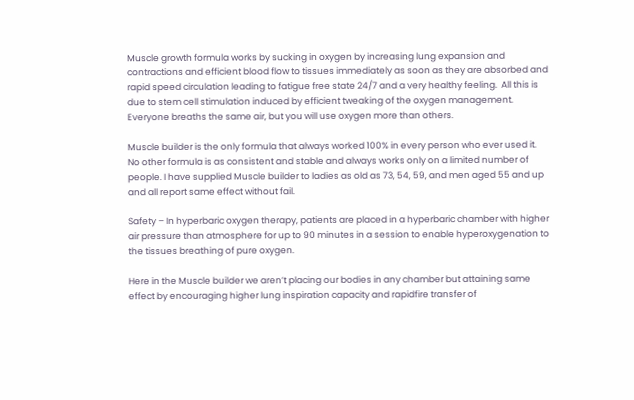Muscle growth formula works by sucking in oxygen by increasing lung expansion and contractions and efficient blood flow to tissues immediately as soon as they are absorbed and rapid speed circulation leading to fatigue free state 24/7 and a very healthy feeling.  All this is due to stem cell stimulation induced by efficient tweaking of the oxygen management.  Everyone breaths the same air, but you will use oxygen more than others.

Muscle builder is the only formula that always worked 100% in every person who ever used it. No other formula is as consistent and stable and always works only on a limited number of people. I have supplied Muscle builder to ladies as old as 73, 54, 59, and men aged 55 and up and all report same effect without fail.

Safety – In hyperbaric oxygen therapy, patients are placed in a hyperbaric chamber with higher air pressure than atmosphere for up to 90 minutes in a session to enable hyperoxygenation to the tissues breathing of pure oxygen.

Here in the Muscle builder we aren’t placing our bodies in any chamber but attaining same effect by encouraging higher lung inspiration capacity and rapidfire transfer of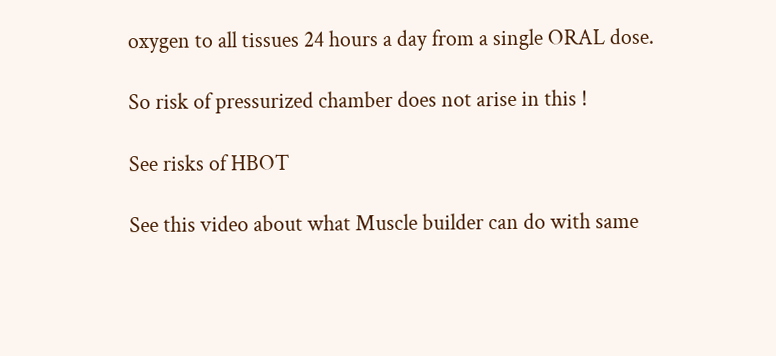oxygen to all tissues 24 hours a day from a single ORAL dose.

So risk of pressurized chamber does not arise in this !

See risks of HBOT

See this video about what Muscle builder can do with same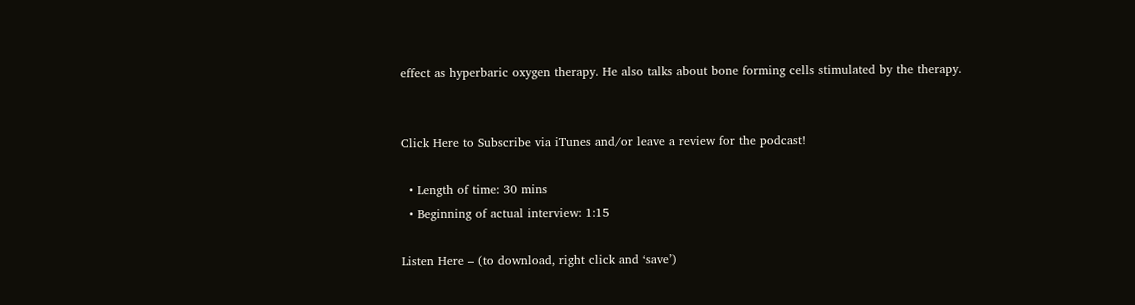effect as hyperbaric oxygen therapy. He also talks about bone forming cells stimulated by the therapy.


Click Here to Subscribe via iTunes and/or leave a review for the podcast!

  • Length of time: 30 mins
  • Beginning of actual interview: 1:15

Listen Here – (to download, right click and ‘save’)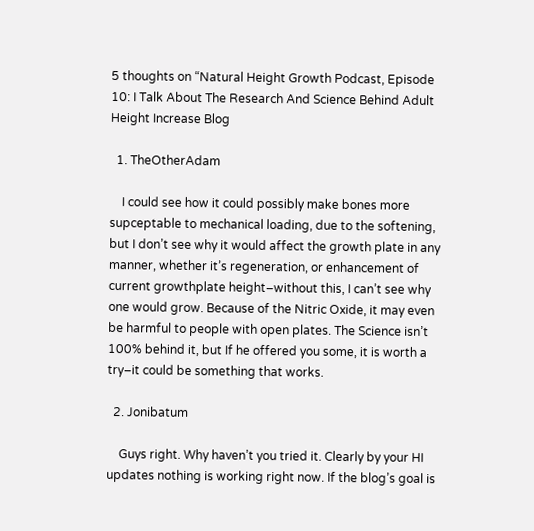5 thoughts on “Natural Height Growth Podcast, Episode 10: I Talk About The Research And Science Behind Adult Height Increase Blog

  1. TheOtherAdam

    I could see how it could possibly make bones more supceptable to mechanical loading, due to the softening, but I don’t see why it would affect the growth plate in any manner, whether it’s regeneration, or enhancement of current growthplate height–without this, I can’t see why one would grow. Because of the Nitric Oxide, it may even be harmful to people with open plates. The Science isn’t 100% behind it, but If he offered you some, it is worth a try–it could be something that works.

  2. Jonibatum

    Guys right. Why haven’t you tried it. Clearly by your HI updates nothing is working right now. If the blog’s goal is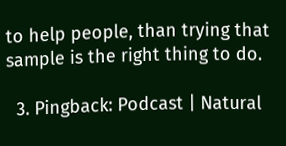to help people, than trying that sample is the right thing to do.

  3. Pingback: Podcast | Natural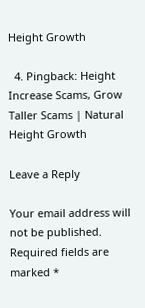Height Growth

  4. Pingback: Height Increase Scams, Grow Taller Scams | Natural Height Growth

Leave a Reply

Your email address will not be published. Required fields are marked *